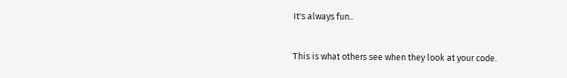It's always fun..

This is what others see when they look at your code.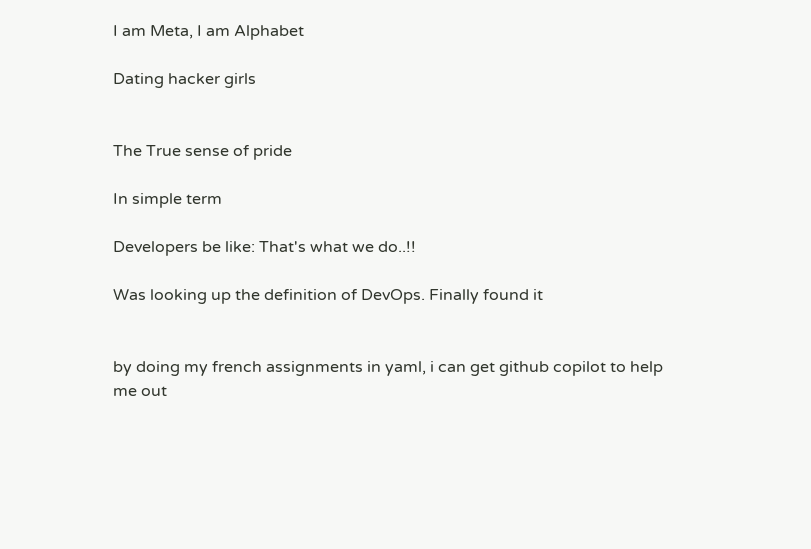I am Meta, I am Alphabet

Dating hacker girls


The True sense of pride

In simple term

Developers be like: That's what we do..!!

Was looking up the definition of DevOps. Finally found it


by doing my french assignments in yaml, i can get github copilot to help me out